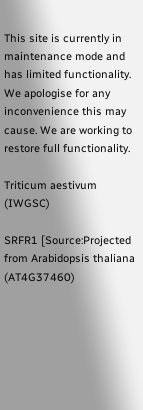This site is currently in maintenance mode and has limited functionality. We apologise for any inconvenience this may cause. We are working to restore full functionality.

Triticum aestivum (IWGSC)

SRFR1 [Source:Projected from Arabidopsis thaliana (AT4G37460)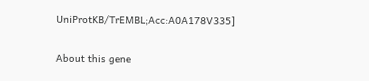UniProtKB/TrEMBL;Acc:A0A178V335]

About this gene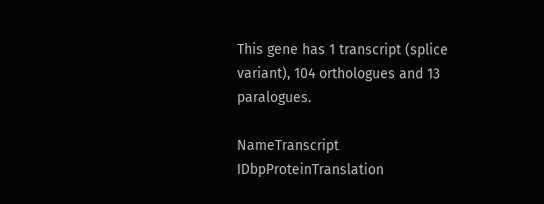This gene has 1 transcript (splice variant), 104 orthologues and 13 paralogues.

NameTranscript IDbpProteinTranslation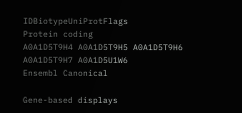IDBiotypeUniProtFlags
Protein coding
A0A1D5T9H4 A0A1D5T9H5 A0A1D5T9H6
A0A1D5T9H7 A0A1D5U1W6
Ensembl Canonical

Gene-based displays